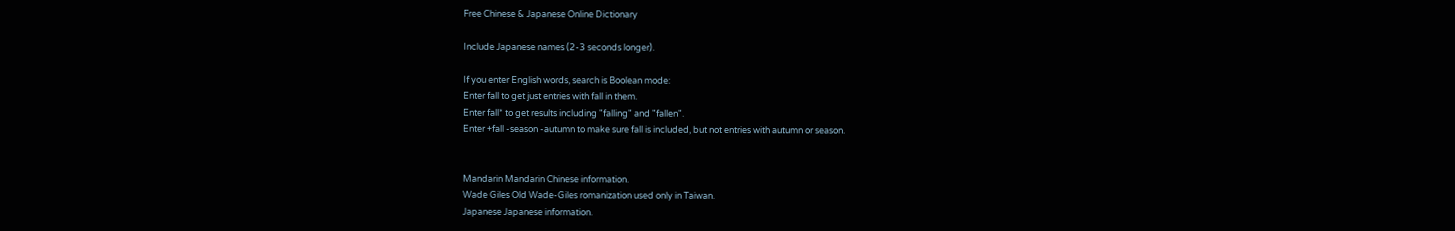Free Chinese & Japanese Online Dictionary

Include Japanese names (2-3 seconds longer).

If you enter English words, search is Boolean mode:
Enter fall to get just entries with fall in them.
Enter fall* to get results including "falling" and "fallen".
Enter +fall -season -autumn to make sure fall is included, but not entries with autumn or season.


Mandarin Mandarin Chinese information.
Wade Giles Old Wade-Giles romanization used only in Taiwan.
Japanese Japanese information.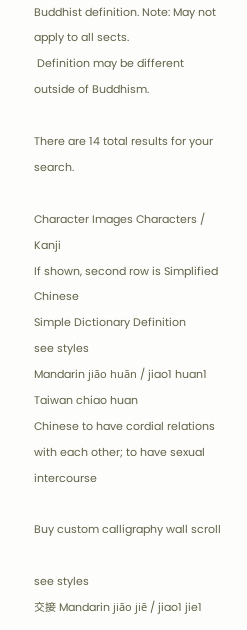Buddhist definition. Note: May not apply to all sects.
 Definition may be different outside of Buddhism.

There are 14 total results for your search.

Character Images Characters / Kanji
If shown, second row is Simplified Chinese
Simple Dictionary Definition
see styles
Mandarin jiāo huān / jiao1 huan1
Taiwan chiao huan
Chinese to have cordial relations with each other; to have sexual intercourse

Buy custom calligraphy wall scroll

see styles
交接 Mandarin jiāo jiē / jiao1 jie1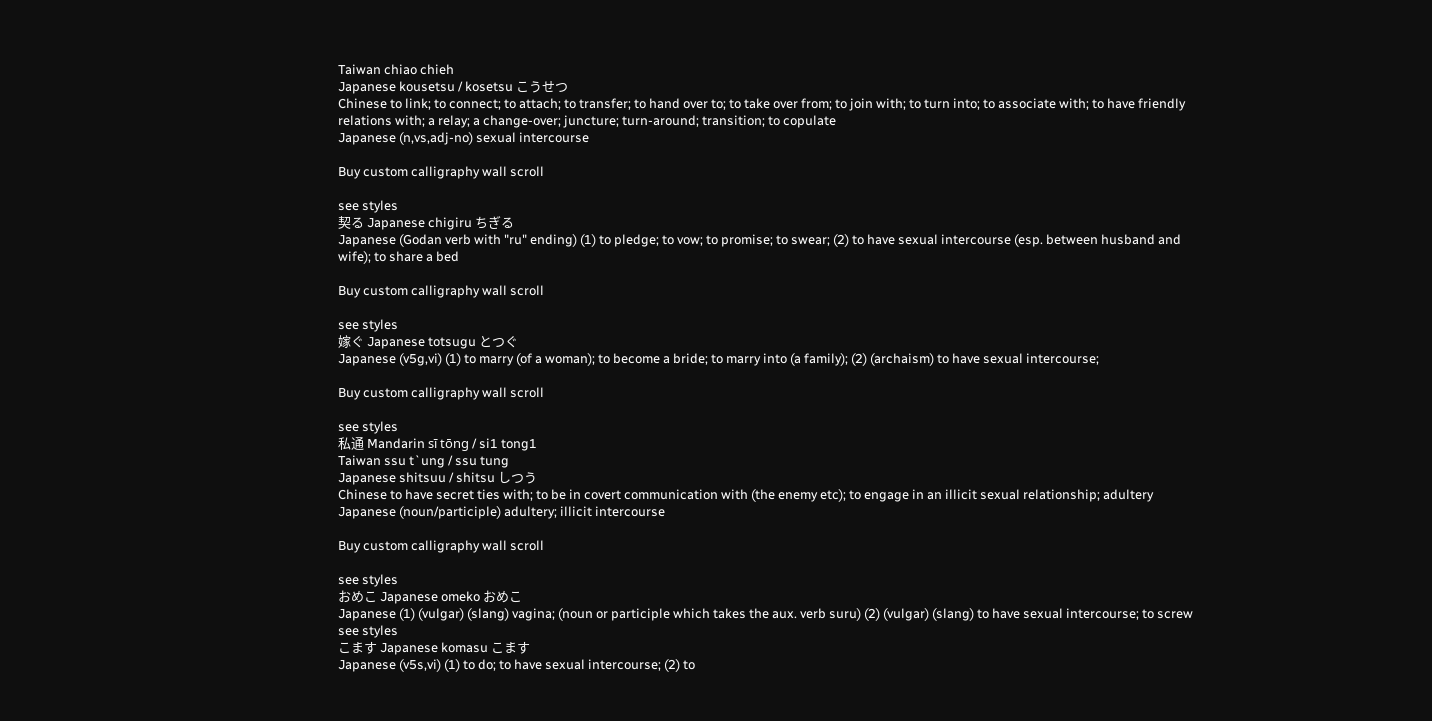Taiwan chiao chieh
Japanese kousetsu / kosetsu こうせつ
Chinese to link; to connect; to attach; to transfer; to hand over to; to take over from; to join with; to turn into; to associate with; to have friendly relations with; a relay; a change-over; juncture; turn-around; transition; to copulate
Japanese (n,vs,adj-no) sexual intercourse

Buy custom calligraphy wall scroll

see styles
契る Japanese chigiru ちぎる
Japanese (Godan verb with "ru" ending) (1) to pledge; to vow; to promise; to swear; (2) to have sexual intercourse (esp. between husband and wife); to share a bed

Buy custom calligraphy wall scroll

see styles
嫁ぐ Japanese totsugu とつぐ
Japanese (v5g,vi) (1) to marry (of a woman); to become a bride; to marry into (a family); (2) (archaism) to have sexual intercourse;

Buy custom calligraphy wall scroll

see styles
私通 Mandarin sī tōng / si1 tong1
Taiwan ssu t`ung / ssu tung
Japanese shitsuu / shitsu しつう
Chinese to have secret ties with; to be in covert communication with (the enemy etc); to engage in an illicit sexual relationship; adultery
Japanese (noun/participle) adultery; illicit intercourse

Buy custom calligraphy wall scroll

see styles
おめこ Japanese omeko おめこ
Japanese (1) (vulgar) (slang) vagina; (noun or participle which takes the aux. verb suru) (2) (vulgar) (slang) to have sexual intercourse; to screw
see styles
こます Japanese komasu こます
Japanese (v5s,vi) (1) to do; to have sexual intercourse; (2) to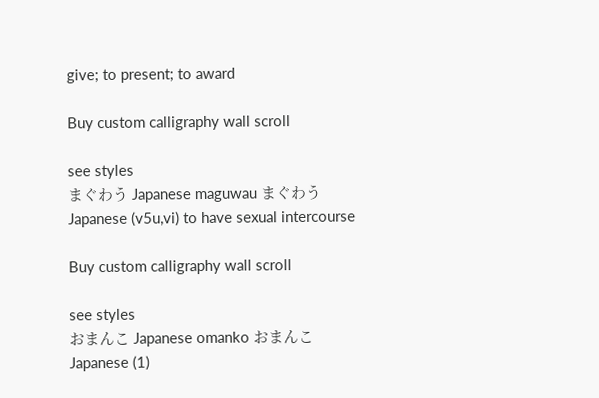give; to present; to award

Buy custom calligraphy wall scroll

see styles
まぐわう Japanese maguwau まぐわう
Japanese (v5u,vi) to have sexual intercourse

Buy custom calligraphy wall scroll

see styles
おまんこ Japanese omanko おまんこ
Japanese (1)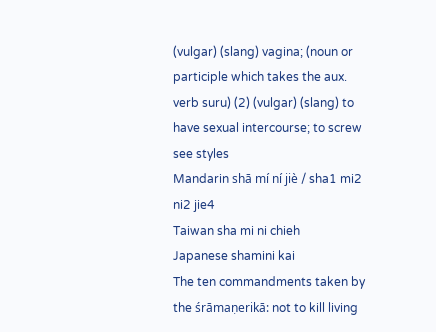(vulgar) (slang) vagina; (noun or participle which takes the aux. verb suru) (2) (vulgar) (slang) to have sexual intercourse; to screw
see styles
Mandarin shā mí ní jiè / sha1 mi2 ni2 jie4
Taiwan sha mi ni chieh
Japanese shamini kai
The ten commandments taken by the śrāmaṇerikā: not to kill living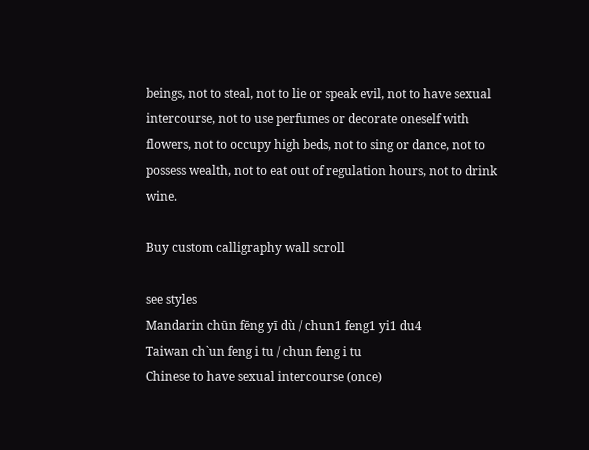beings, not to steal, not to lie or speak evil, not to have sexual intercourse, not to use perfumes or decorate oneself with flowers, not to occupy high beds, not to sing or dance, not to possess wealth, not to eat out of regulation hours, not to drink wine.

Buy custom calligraphy wall scroll

see styles
Mandarin chūn fēng yī dù / chun1 feng1 yi1 du4
Taiwan ch`un feng i tu / chun feng i tu
Chinese to have sexual intercourse (once)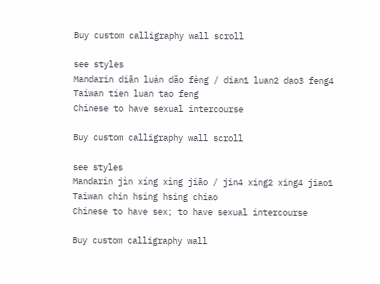Buy custom calligraphy wall scroll

see styles
Mandarin diān luán dǎo fèng / dian1 luan2 dao3 feng4
Taiwan tien luan tao feng
Chinese to have sexual intercourse

Buy custom calligraphy wall scroll

see styles
Mandarin jìn xíng xìng jiāo / jin4 xing2 xing4 jiao1
Taiwan chin hsing hsing chiao
Chinese to have sex; to have sexual intercourse

Buy custom calligraphy wall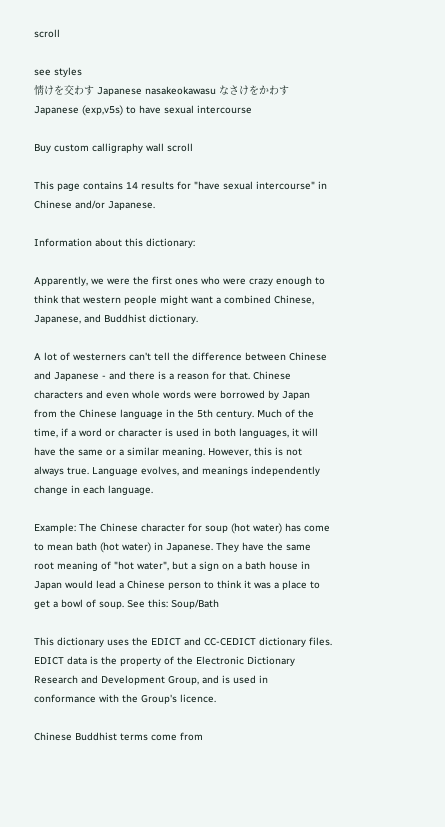scroll

see styles
情けを交わす Japanese nasakeokawasu なさけをかわす
Japanese (exp,v5s) to have sexual intercourse

Buy custom calligraphy wall scroll

This page contains 14 results for "have sexual intercourse" in Chinese and/or Japanese.

Information about this dictionary:

Apparently, we were the first ones who were crazy enough to think that western people might want a combined Chinese, Japanese, and Buddhist dictionary.

A lot of westerners can't tell the difference between Chinese and Japanese - and there is a reason for that. Chinese characters and even whole words were borrowed by Japan from the Chinese language in the 5th century. Much of the time, if a word or character is used in both languages, it will have the same or a similar meaning. However, this is not always true. Language evolves, and meanings independently change in each language.

Example: The Chinese character for soup (hot water) has come to mean bath (hot water) in Japanese. They have the same root meaning of "hot water", but a sign on a bath house in Japan would lead a Chinese person to think it was a place to get a bowl of soup. See this: Soup/Bath

This dictionary uses the EDICT and CC-CEDICT dictionary files.
EDICT data is the property of the Electronic Dictionary Research and Development Group, and is used in conformance with the Group's licence.

Chinese Buddhist terms come from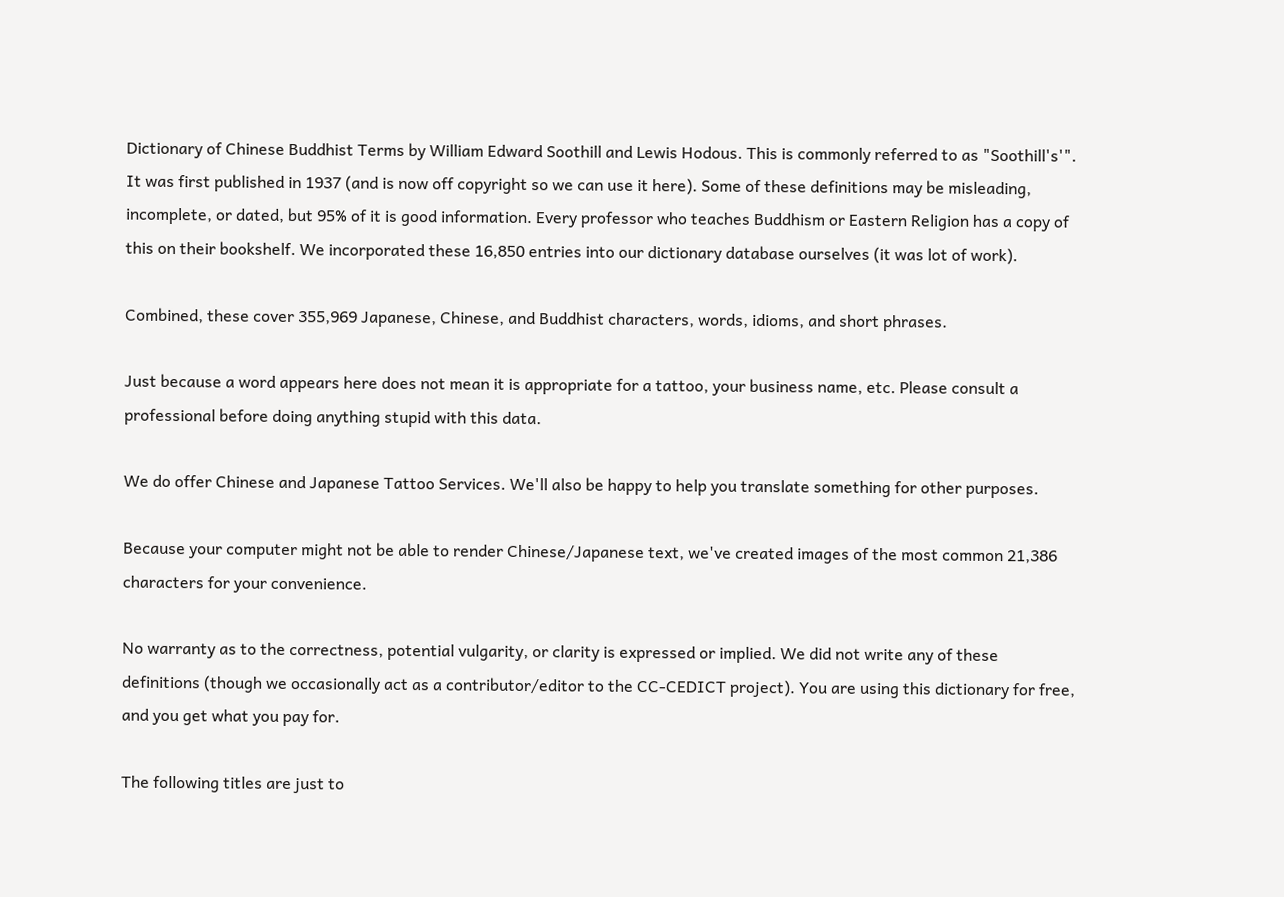Dictionary of Chinese Buddhist Terms by William Edward Soothill and Lewis Hodous. This is commonly referred to as "Soothill's'". It was first published in 1937 (and is now off copyright so we can use it here). Some of these definitions may be misleading, incomplete, or dated, but 95% of it is good information. Every professor who teaches Buddhism or Eastern Religion has a copy of this on their bookshelf. We incorporated these 16,850 entries into our dictionary database ourselves (it was lot of work).

Combined, these cover 355,969 Japanese, Chinese, and Buddhist characters, words, idioms, and short phrases.

Just because a word appears here does not mean it is appropriate for a tattoo, your business name, etc. Please consult a professional before doing anything stupid with this data.

We do offer Chinese and Japanese Tattoo Services. We'll also be happy to help you translate something for other purposes.

Because your computer might not be able to render Chinese/Japanese text, we've created images of the most common 21,386 characters for your convenience.

No warranty as to the correctness, potential vulgarity, or clarity is expressed or implied. We did not write any of these definitions (though we occasionally act as a contributor/editor to the CC-CEDICT project). You are using this dictionary for free, and you get what you pay for.

The following titles are just to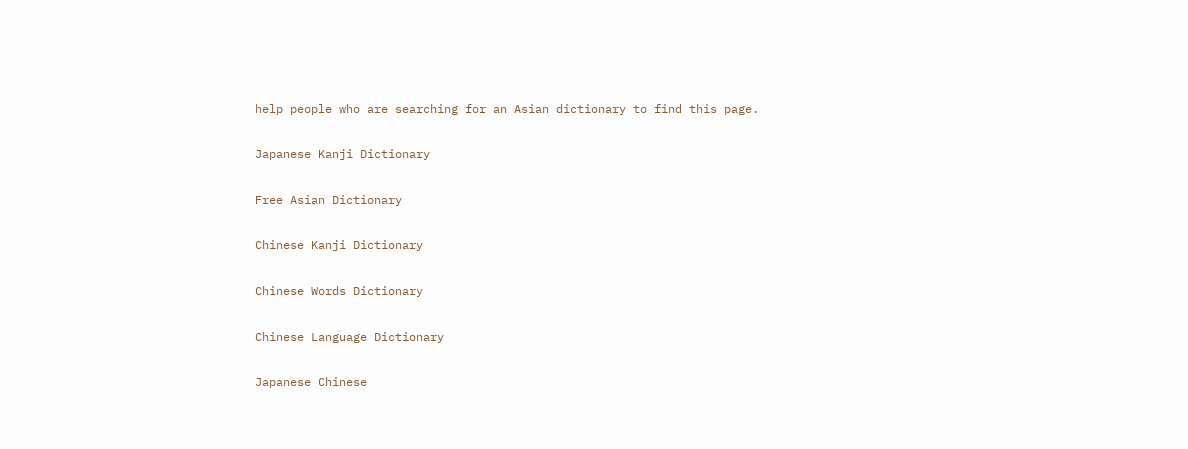help people who are searching for an Asian dictionary to find this page.

Japanese Kanji Dictionary

Free Asian Dictionary

Chinese Kanji Dictionary

Chinese Words Dictionary

Chinese Language Dictionary

Japanese Chinese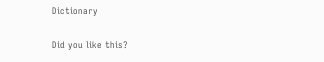Dictionary

Did you like this?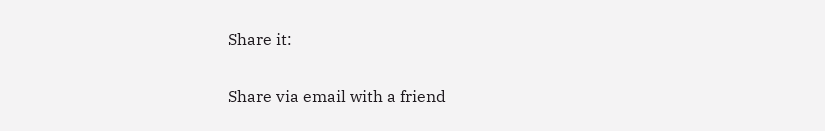Share it:

Share via email with a friend